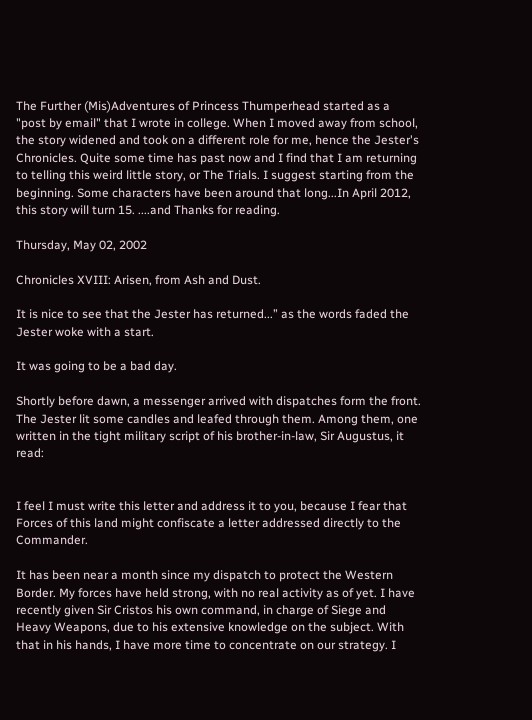The Further (Mis)Adventures of Princess Thumperhead started as a "post by email" that I wrote in college. When I moved away from school, the story widened and took on a different role for me, hence the Jester's Chronicles. Quite some time has past now and I find that I am returning to telling this weird little story, or The Trials. I suggest starting from the beginning. Some characters have been around that long...In April 2012, this story will turn 15. ....and Thanks for reading.

Thursday, May 02, 2002

Chronicles XVIII: Arisen, from Ash and Dust.

It is nice to see that the Jester has returned...” as the words faded the Jester woke with a start.

It was going to be a bad day.

Shortly before dawn, a messenger arrived with dispatches form the front. The Jester lit some candles and leafed through them. Among them, one written in the tight military script of his brother-in-law, Sir Augustus, it read:


I feel I must write this letter and address it to you, because I fear that Forces of this land might confiscate a letter addressed directly to the Commander.

It has been near a month since my dispatch to protect the Western Border. My forces have held strong, with no real activity as of yet. I have recently given Sir Cristos his own command, in charge of Siege and Heavy Weapons, due to his extensive knowledge on the subject. With that in his hands, I have more time to concentrate on our strategy. I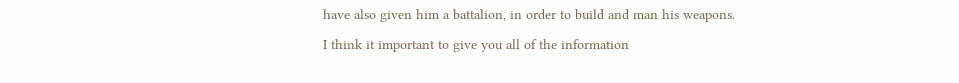have also given him a battalion, in order to build and man his weapons.

I think it important to give you all of the information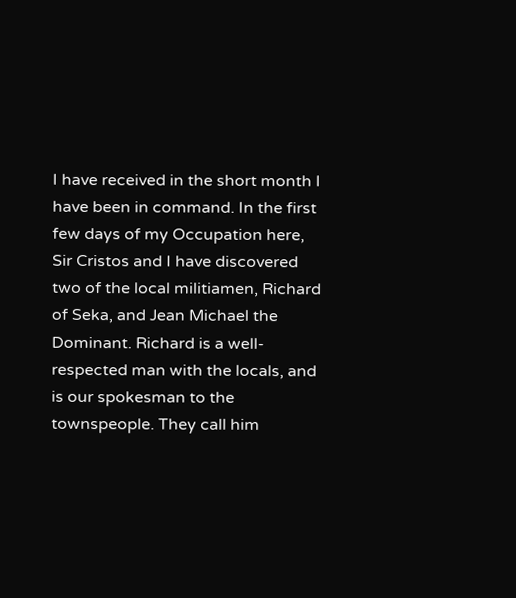I have received in the short month I have been in command. In the first few days of my Occupation here, Sir Cristos and I have discovered two of the local militiamen, Richard of Seka, and Jean Michael the Dominant. Richard is a well-respected man with the locals, and is our spokesman to the townspeople. They call him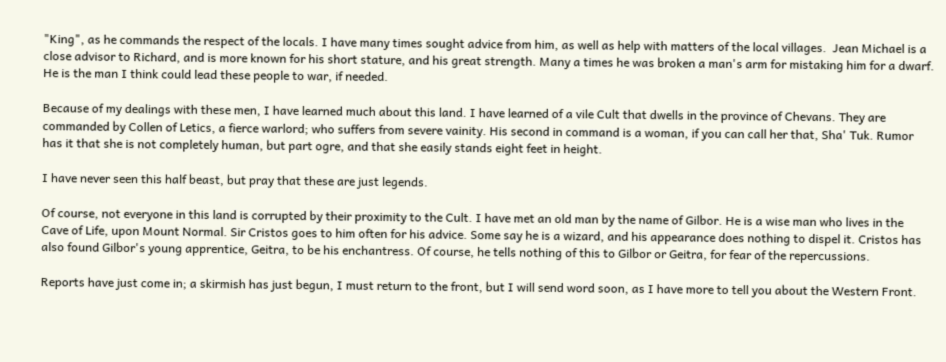"King", as he commands the respect of the locals. I have many times sought advice from him, as well as help with matters of the local villages.  Jean Michael is a close advisor to Richard, and is more known for his short stature, and his great strength. Many a times he was broken a man's arm for mistaking him for a dwarf. He is the man I think could lead these people to war, if needed.

Because of my dealings with these men, I have learned much about this land. I have learned of a vile Cult that dwells in the province of Chevans. They are commanded by Collen of Letics, a fierce warlord; who suffers from severe vainity. His second in command is a woman, if you can call her that, Sha' Tuk. Rumor has it that she is not completely human, but part ogre, and that she easily stands eight feet in height.

I have never seen this half beast, but pray that these are just legends.

Of course, not everyone in this land is corrupted by their proximity to the Cult. I have met an old man by the name of Gilbor. He is a wise man who lives in the Cave of Life, upon Mount Normal. Sir Cristos goes to him often for his advice. Some say he is a wizard, and his appearance does nothing to dispel it. Cristos has also found Gilbor's young apprentice, Geitra, to be his enchantress. Of course, he tells nothing of this to Gilbor or Geitra, for fear of the repercussions.

Reports have just come in; a skirmish has just begun, I must return to the front, but I will send word soon, as I have more to tell you about the Western Front.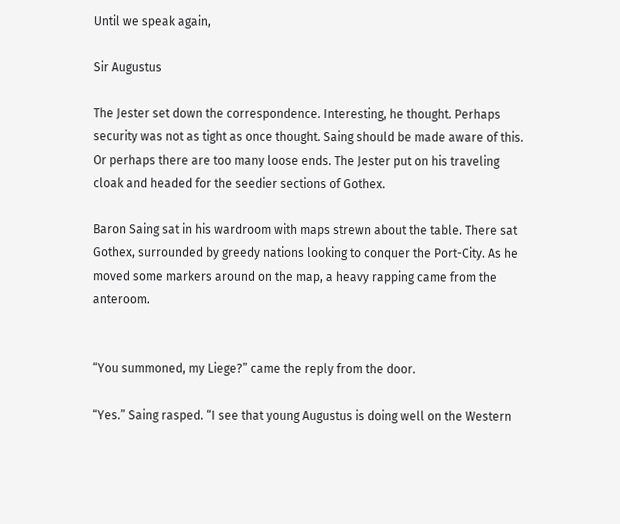Until we speak again,

Sir Augustus

The Jester set down the correspondence. Interesting, he thought. Perhaps security was not as tight as once thought. Saing should be made aware of this. Or perhaps there are too many loose ends. The Jester put on his traveling cloak and headed for the seedier sections of Gothex.

Baron Saing sat in his wardroom with maps strewn about the table. There sat Gothex, surrounded by greedy nations looking to conquer the Port-City. As he moved some markers around on the map, a heavy rapping came from the anteroom.


“You summoned, my Liege?” came the reply from the door.

“Yes.” Saing rasped. “I see that young Augustus is doing well on the Western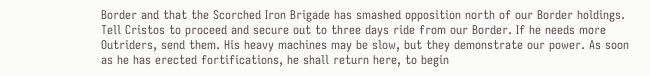Border and that the Scorched Iron Brigade has smashed opposition north of our Border holdings. Tell Cristos to proceed and secure out to three days ride from our Border. If he needs more Outriders, send them. His heavy machines may be slow, but they demonstrate our power. As soon as he has erected fortifications, he shall return here, to begin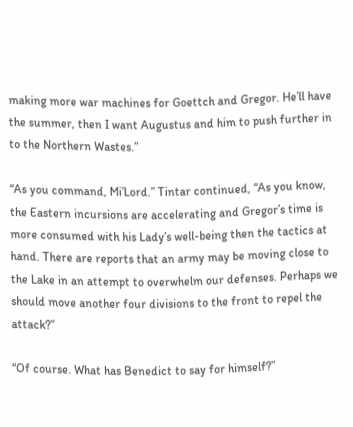making more war machines for Goettch and Gregor. He’ll have the summer, then I want Augustus and him to push further in to the Northern Wastes.”

“As you command, Mi’Lord.” Tintar continued, “As you know, the Eastern incursions are accelerating and Gregor’s time is more consumed with his Lady’s well-being then the tactics at hand. There are reports that an army may be moving close to the Lake in an attempt to overwhelm our defenses. Perhaps we should move another four divisions to the front to repel the attack?”

“Of course. What has Benedict to say for himself?”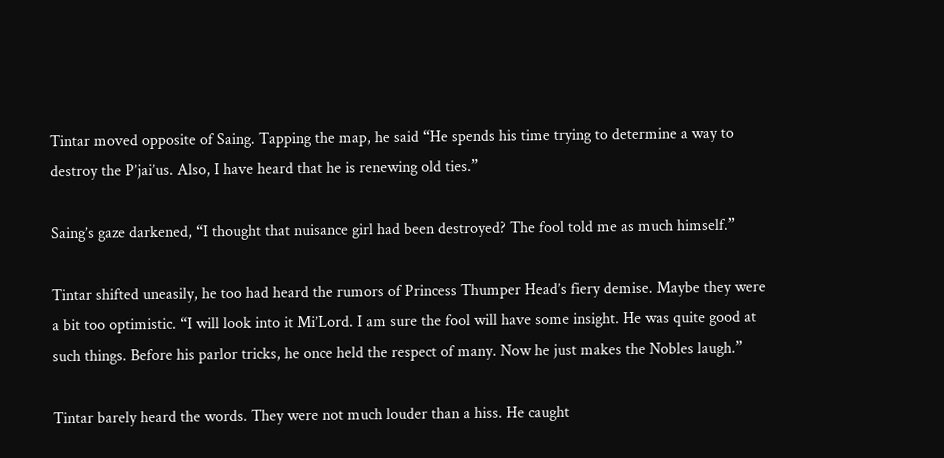Tintar moved opposite of Saing. Tapping the map, he said “He spends his time trying to determine a way to destroy the P’jai’us. Also, I have heard that he is renewing old ties.”

Saing’s gaze darkened, “I thought that nuisance girl had been destroyed? The fool told me as much himself.”

Tintar shifted uneasily, he too had heard the rumors of Princess Thumper Head’s fiery demise. Maybe they were a bit too optimistic. “I will look into it Mi’Lord. I am sure the fool will have some insight. He was quite good at such things. Before his parlor tricks, he once held the respect of many. Now he just makes the Nobles laugh.”

Tintar barely heard the words. They were not much louder than a hiss. He caught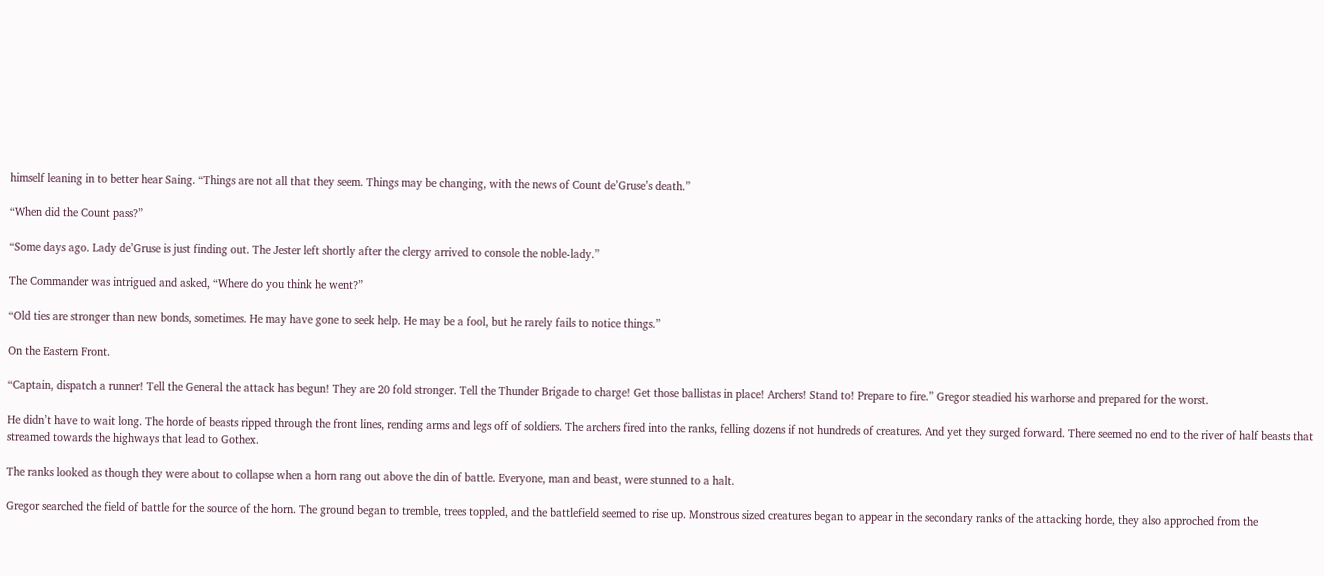himself leaning in to better hear Saing. “Things are not all that they seem. Things may be changing, with the news of Count de’Gruse’s death.”

“When did the Count pass?”

“Some days ago. Lady de’Gruse is just finding out. The Jester left shortly after the clergy arrived to console the noble-lady.”

The Commander was intrigued and asked, “Where do you think he went?”

“Old ties are stronger than new bonds, sometimes. He may have gone to seek help. He may be a fool, but he rarely fails to notice things.”

On the Eastern Front.

“Captain, dispatch a runner! Tell the General the attack has begun! They are 20 fold stronger. Tell the Thunder Brigade to charge! Get those ballistas in place! Archers! Stand to! Prepare to fire.” Gregor steadied his warhorse and prepared for the worst.

He didn’t have to wait long. The horde of beasts ripped through the front lines, rending arms and legs off of soldiers. The archers fired into the ranks, felling dozens if not hundreds of creatures. And yet they surged forward. There seemed no end to the river of half beasts that streamed towards the highways that lead to Gothex.

The ranks looked as though they were about to collapse when a horn rang out above the din of battle. Everyone, man and beast, were stunned to a halt.

Gregor searched the field of battle for the source of the horn. The ground began to tremble, trees toppled, and the battlefield seemed to rise up. Monstrous sized creatures began to appear in the secondary ranks of the attacking horde, they also approched from the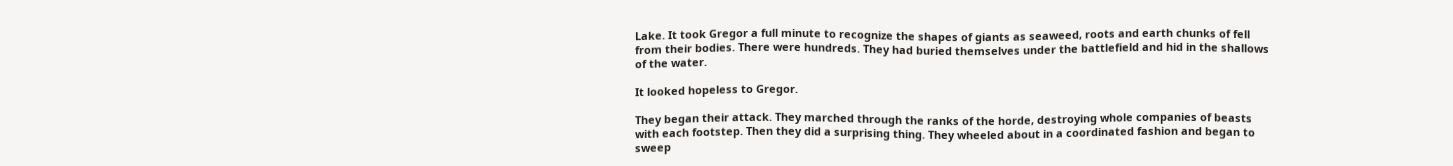Lake. It took Gregor a full minute to recognize the shapes of giants as seaweed, roots and earth chunks of fell from their bodies. There were hundreds. They had buried themselves under the battlefield and hid in the shallows of the water.

It looked hopeless to Gregor.

They began their attack. They marched through the ranks of the horde, destroying whole companies of beasts with each footstep. Then they did a surprising thing. They wheeled about in a coordinated fashion and began to sweep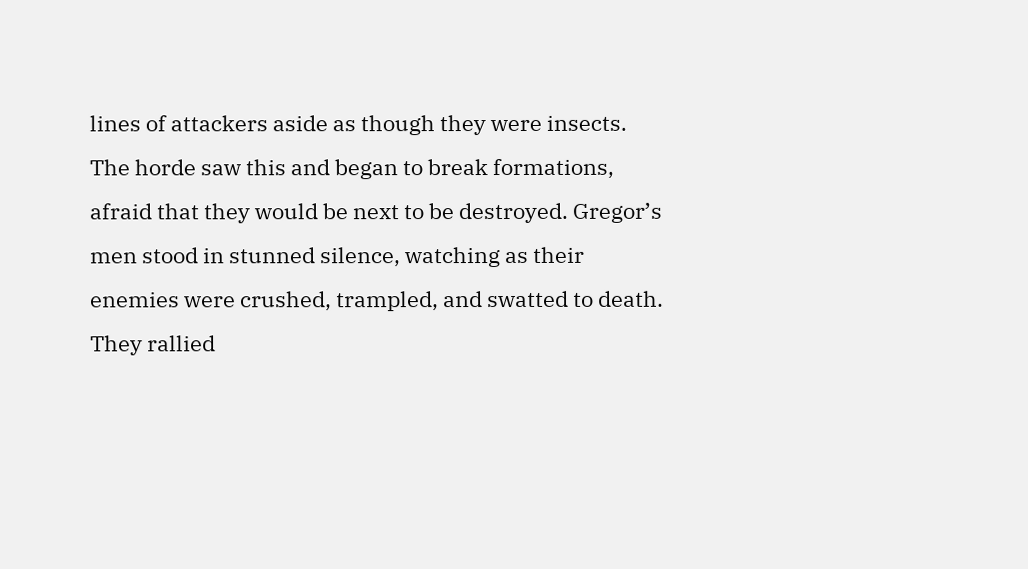lines of attackers aside as though they were insects. The horde saw this and began to break formations, afraid that they would be next to be destroyed. Gregor’s men stood in stunned silence, watching as their enemies were crushed, trampled, and swatted to death. They rallied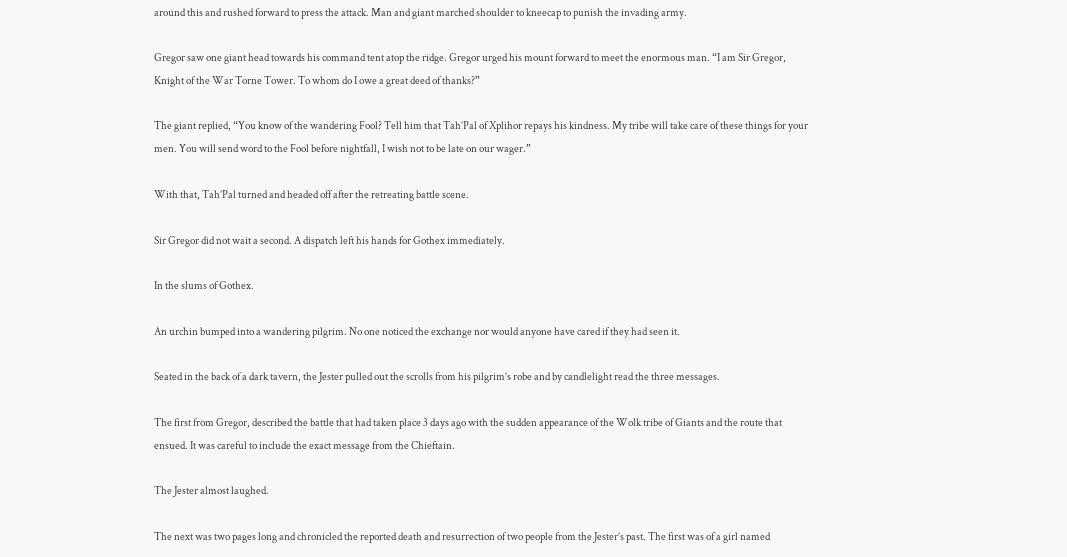around this and rushed forward to press the attack. Man and giant marched shoulder to kneecap to punish the invading army.

Gregor saw one giant head towards his command tent atop the ridge. Gregor urged his mount forward to meet the enormous man. “I am Sir Gregor, Knight of the War Torne Tower. To whom do I owe a great deed of thanks?”

The giant replied, “You know of the wandering Fool? Tell him that Tah’Pal of Xplihor repays his kindness. My tribe will take care of these things for your men. You will send word to the Fool before nightfall, I wish not to be late on our wager.”

With that, Tah’Pal turned and headed off after the retreating battle scene.

Sir Gregor did not wait a second. A dispatch left his hands for Gothex immediately.

In the slums of Gothex.

An urchin bumped into a wandering pilgrim. No one noticed the exchange nor would anyone have cared if they had seen it.

Seated in the back of a dark tavern, the Jester pulled out the scrolls from his pilgrim’s robe and by candlelight read the three messages.

The first from Gregor, described the battle that had taken place 3 days ago with the sudden appearance of the Wolk tribe of Giants and the route that ensued. It was careful to include the exact message from the Chieftain.

The Jester almost laughed.

The next was two pages long and chronicled the reported death and resurrection of two people from the Jester’s past. The first was of a girl named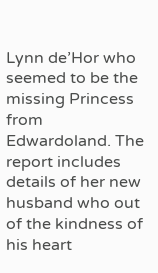Lynn de’Hor who seemed to be the missing Princess from Edwardoland. The report includes details of her new husband who out of the kindness of his heart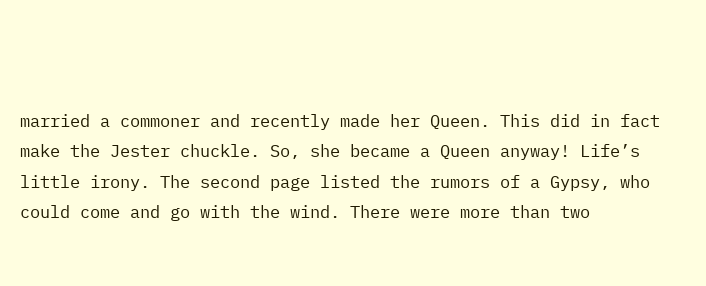married a commoner and recently made her Queen. This did in fact make the Jester chuckle. So, she became a Queen anyway! Life’s little irony. The second page listed the rumors of a Gypsy, who could come and go with the wind. There were more than two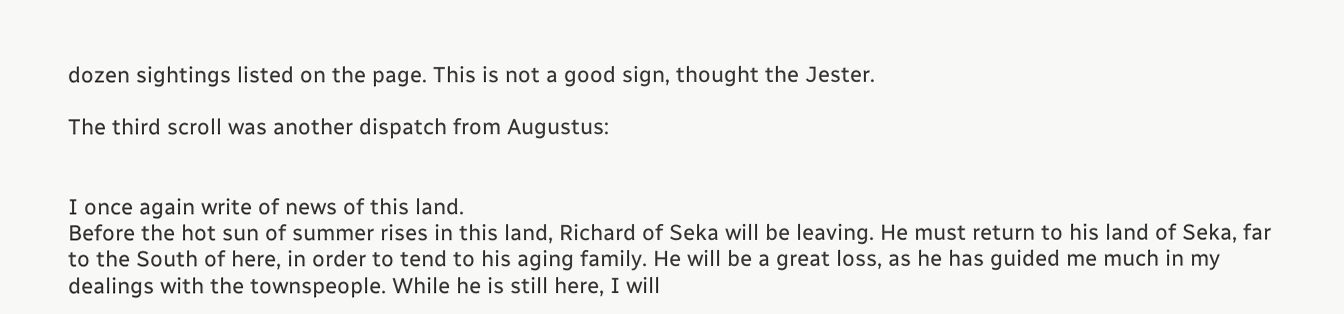dozen sightings listed on the page. This is not a good sign, thought the Jester.

The third scroll was another dispatch from Augustus:


I once again write of news of this land.
Before the hot sun of summer rises in this land, Richard of Seka will be leaving. He must return to his land of Seka, far to the South of here, in order to tend to his aging family. He will be a great loss, as he has guided me much in my dealings with the townspeople. While he is still here, I will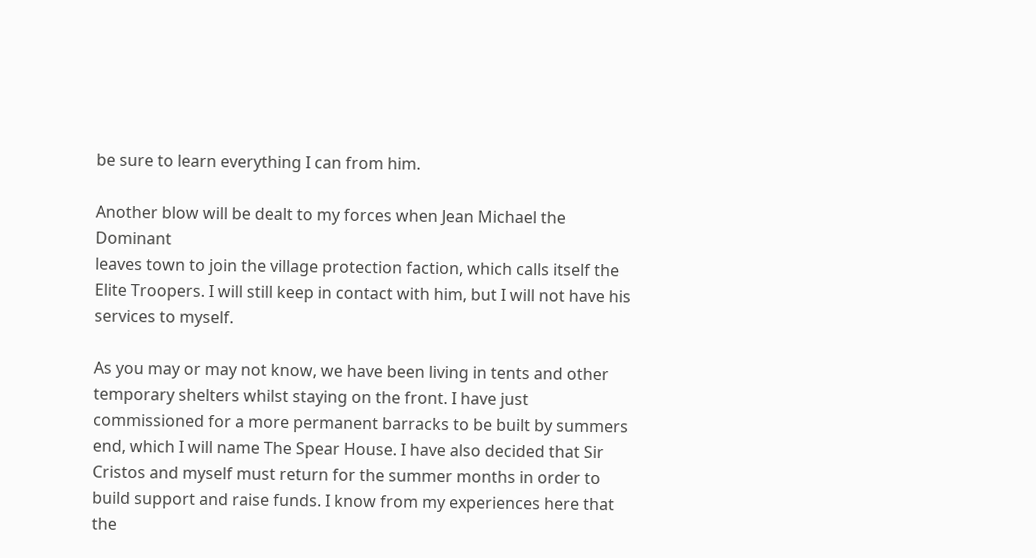be sure to learn everything I can from him.

Another blow will be dealt to my forces when Jean Michael the Dominant
leaves town to join the village protection faction, which calls itself the Elite Troopers. I will still keep in contact with him, but I will not have his services to myself.

As you may or may not know, we have been living in tents and other temporary shelters whilst staying on the front. I have just commissioned for a more permanent barracks to be built by summers end, which I will name The Spear House. I have also decided that Sir Cristos and myself must return for the summer months in order to build support and raise funds. I know from my experiences here that the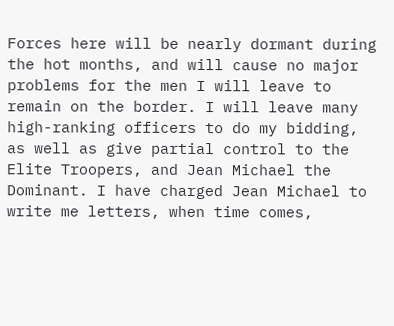Forces here will be nearly dormant during the hot months, and will cause no major problems for the men I will leave to remain on the border. I will leave many high-ranking officers to do my bidding, as well as give partial control to the Elite Troopers, and Jean Michael the Dominant. I have charged Jean Michael to write me letters, when time comes,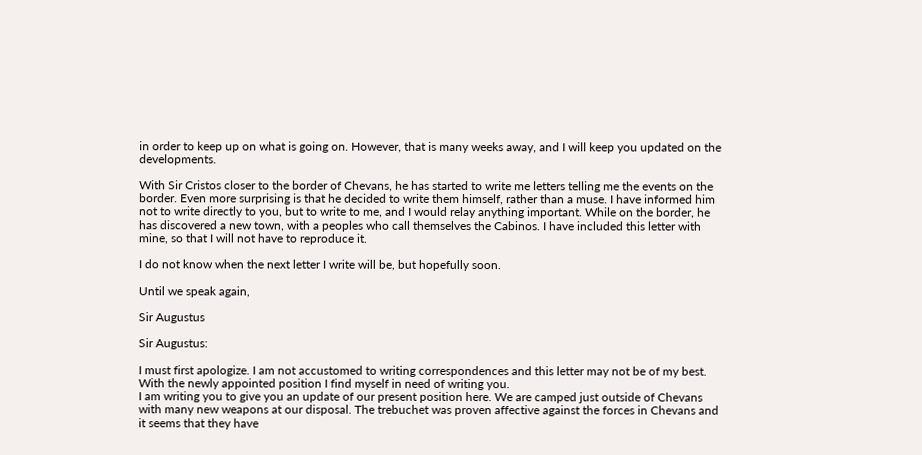in order to keep up on what is going on. However, that is many weeks away, and I will keep you updated on the developments.

With Sir Cristos closer to the border of Chevans, he has started to write me letters telling me the events on the border. Even more surprising is that he decided to write them himself, rather than a muse. I have informed him not to write directly to you, but to write to me, and I would relay anything important. While on the border, he has discovered a new town, with a peoples who call themselves the Cabinos. I have included this letter with mine, so that I will not have to reproduce it.

I do not know when the next letter I write will be, but hopefully soon.

Until we speak again,

Sir Augustus

Sir Augustus:

I must first apologize. I am not accustomed to writing correspondences and this letter may not be of my best. With the newly appointed position I find myself in need of writing you.
I am writing you to give you an update of our present position here. We are camped just outside of Chevans with many new weapons at our disposal. The trebuchet was proven affective against the forces in Chevans and it seems that they have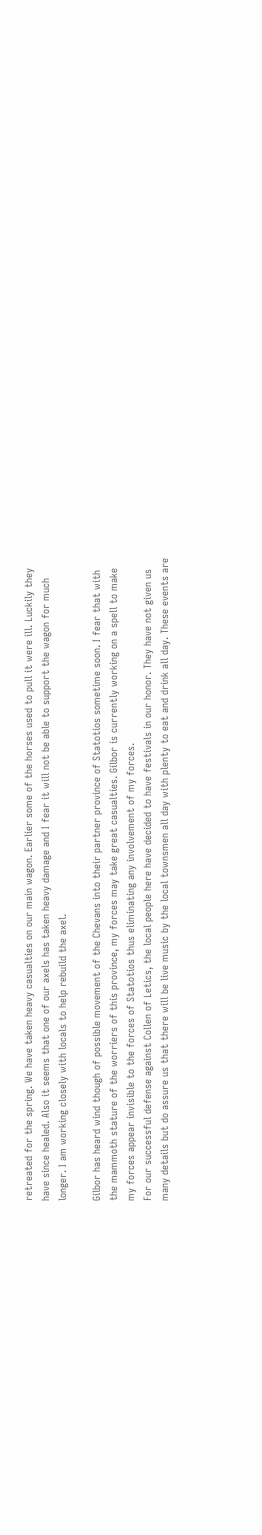retreated for the spring. We have taken heavy casualties on our main wagon. Earlier some of the horses used to pull it were ill. Luckily they have since healed. Also it seems that one of our axels has taken heavy damage and I fear it will not be able to support the wagon for much longer. I am working closely with locals to help rebuild the axel.

Gilbor has heard wind though of possible movement of the Chevans into their partner province of Statotios sometime soon. I fear that with the mammoth stature of the worriers of this province, my forces may take great casualties. Gilbor is currently working on a spell to make my forces appear invisible to the forces of Statotios thus eliminating any involvement of my forces.
For our successful defense against Collen of Letics, the local people here have decided to have festivals in our honor. They have not given us many details but do assure us that there will be live music by the local townsmen all day with plenty to eat and drink all day. These events are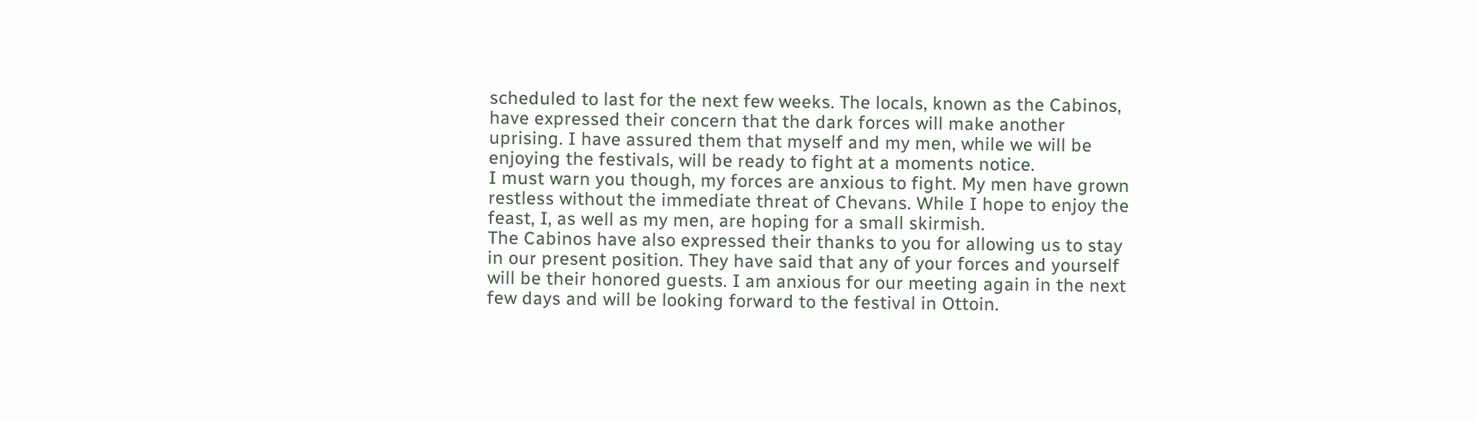scheduled to last for the next few weeks. The locals, known as the Cabinos, have expressed their concern that the dark forces will make another uprising. I have assured them that myself and my men, while we will be enjoying the festivals, will be ready to fight at a moments notice.
I must warn you though, my forces are anxious to fight. My men have grown restless without the immediate threat of Chevans. While I hope to enjoy the feast, I, as well as my men, are hoping for a small skirmish.
The Cabinos have also expressed their thanks to you for allowing us to stay in our present position. They have said that any of your forces and yourself will be their honored guests. I am anxious for our meeting again in the next few days and will be looking forward to the festival in Ottoin.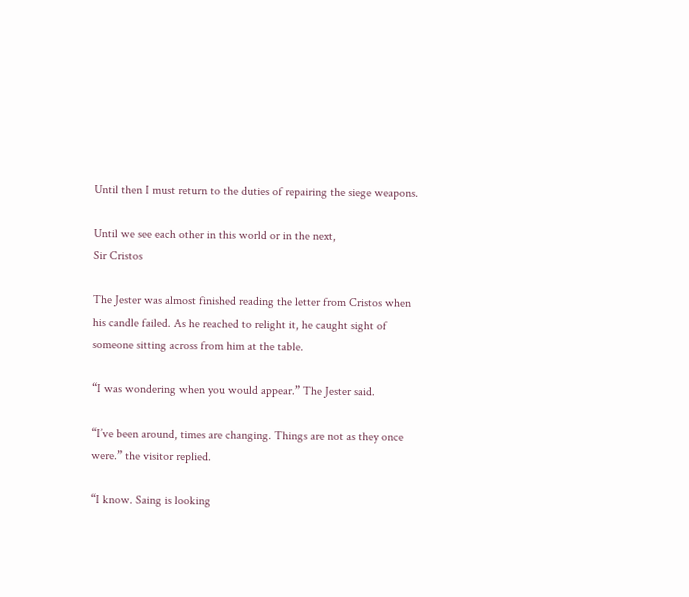Until then I must return to the duties of repairing the siege weapons.

Until we see each other in this world or in the next,
Sir Cristos

The Jester was almost finished reading the letter from Cristos when his candle failed. As he reached to relight it, he caught sight of someone sitting across from him at the table.

“I was wondering when you would appear.” The Jester said.

“I’ve been around, times are changing. Things are not as they once were.” the visitor replied.

“I know. Saing is looking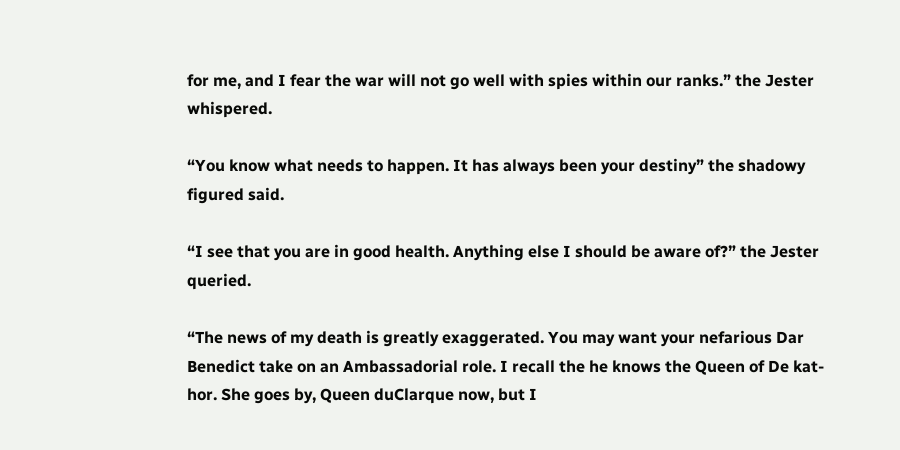for me, and I fear the war will not go well with spies within our ranks.” the Jester whispered.

“You know what needs to happen. It has always been your destiny” the shadowy figured said.

“I see that you are in good health. Anything else I should be aware of?” the Jester queried.

“The news of my death is greatly exaggerated. You may want your nefarious Dar Benedict take on an Ambassadorial role. I recall the he knows the Queen of De kat-hor. She goes by, Queen duClarque now, but I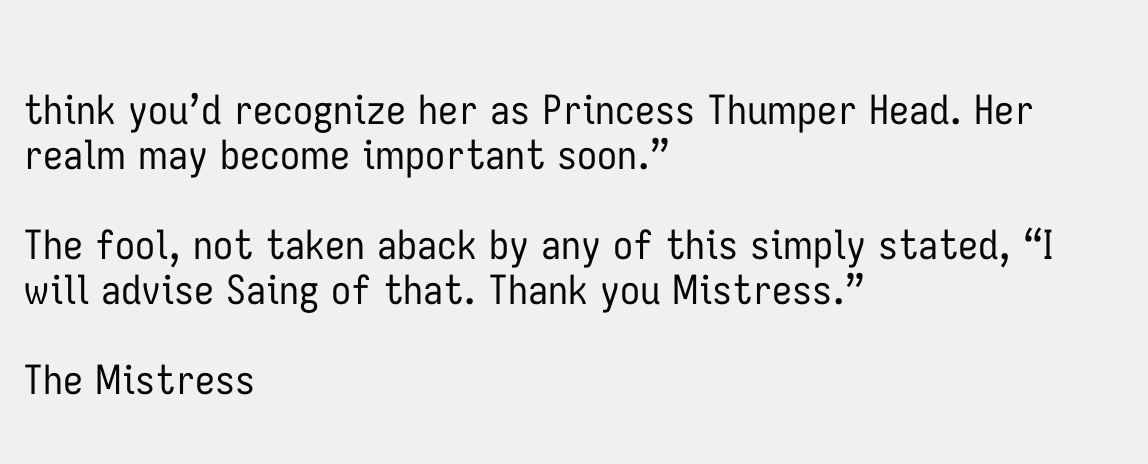think you’d recognize her as Princess Thumper Head. Her realm may become important soon.”

The fool, not taken aback by any of this simply stated, “I will advise Saing of that. Thank you Mistress.”

The Mistress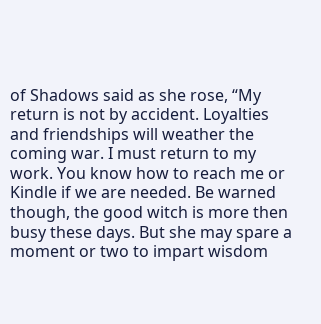of Shadows said as she rose, “My return is not by accident. Loyalties and friendships will weather the coming war. I must return to my work. You know how to reach me or Kindle if we are needed. Be warned though, the good witch is more then busy these days. But she may spare a moment or two to impart wisdom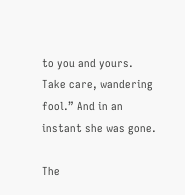to you and yours. Take care, wandering fool.” And in an instant she was gone.

The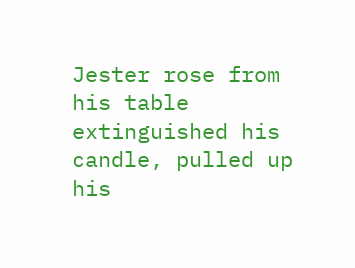Jester rose from his table extinguished his candle, pulled up his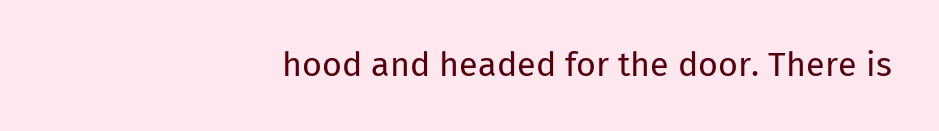hood and headed for the door. There is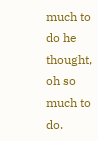much to do he thought, oh so much to do.